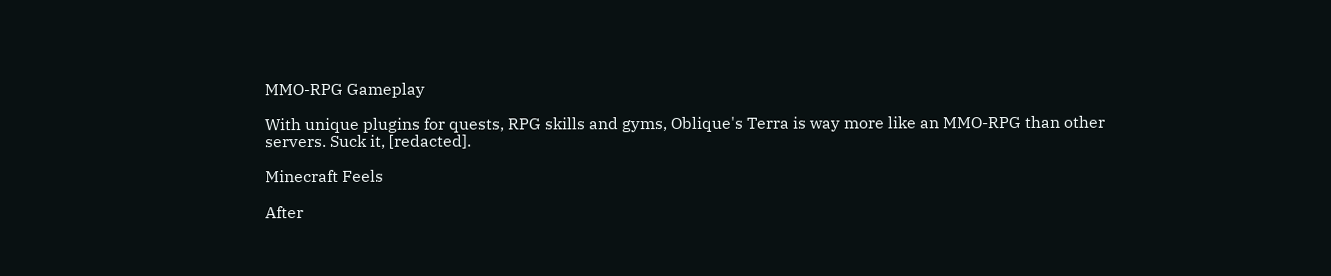MMO-RPG Gameplay

With unique plugins for quests, RPG skills and gyms, Oblique's Terra is way more like an MMO-RPG than other servers. Suck it, [redacted].

Minecraft Feels

After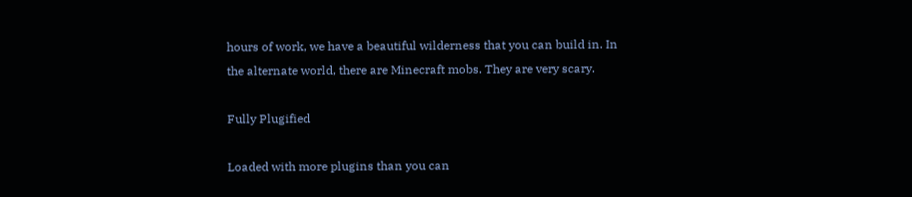hours of work, we have a beautiful wilderness that you can build in. In the alternate world, there are Minecraft mobs. They are very scary.

Fully Plugified

Loaded with more plugins than you can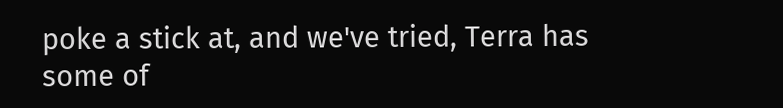poke a stick at, and we've tried, Terra has some of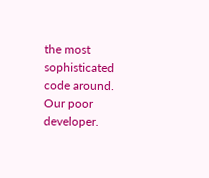the most sophisticated code around. Our poor developer.